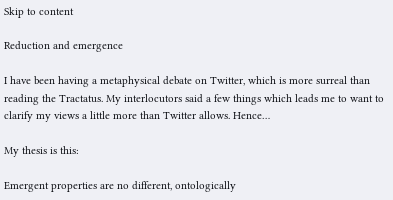Skip to content

Reduction and emergence

I have been having a metaphysical debate on Twitter, which is more surreal than reading the Tractatus. My interlocutors said a few things which leads me to want to clarify my views a little more than Twitter allows. Hence…

My thesis is this:

Emergent properties are no different, ontologically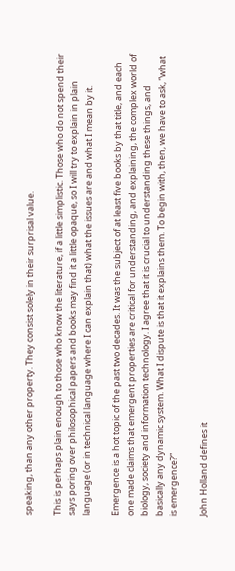speaking, than any other property. They consist solely in their surprisal value.

This is perhaps plain enough to those who know the literature, if a little simplistic. Those who do not spend their says poring over philosophical papers and books may find it a little opaque, so I will try to explain in plain language (or in technical language where I can explain that) what the issues are and what I mean by it.

Emergence is a hot topic of the past two decades. It was the subject of at least five books by that title, and each one made claims that emergent properties are critical for understanding, and explaining, the complex world of biology, society and information technology. I agree that it is crucial to understanding these things, and basically any dynamic system. What I dispute is that it explains them. To begin with, then, we have to ask, “what is emergence?”

John Holland defines it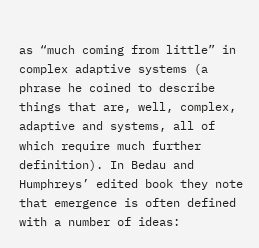as “much coming from little” in complex adaptive systems (a phrase he coined to describe things that are, well, complex, adaptive and systems, all of which require much further definition). In Bedau and Humphreys’ edited book they note that emergence is often defined with a number of ideas: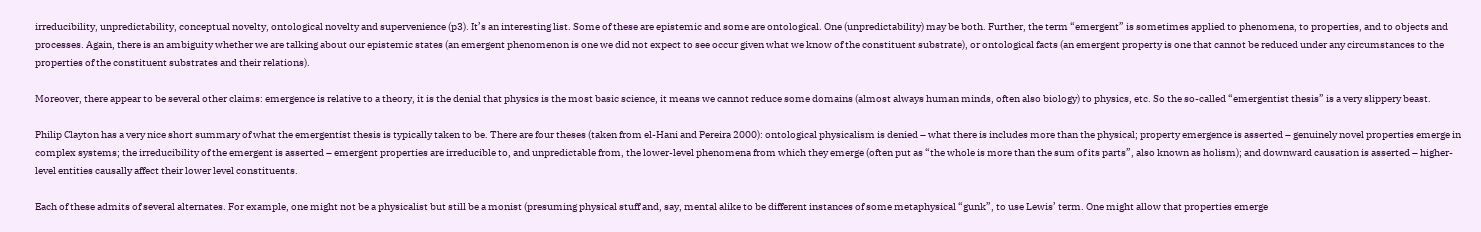irreducibility, unpredictability, conceptual novelty, ontological novelty and supervenience (p3). It’s an interesting list. Some of these are epistemic and some are ontological. One (unpredictability) may be both. Further, the term “emergent” is sometimes applied to phenomena, to properties, and to objects and processes. Again, there is an ambiguity whether we are talking about our epistemic states (an emergent phenomenon is one we did not expect to see occur given what we know of the constituent substrate), or ontological facts (an emergent property is one that cannot be reduced under any circumstances to the properties of the constituent substrates and their relations).

Moreover, there appear to be several other claims: emergence is relative to a theory, it is the denial that physics is the most basic science, it means we cannot reduce some domains (almost always human minds, often also biology) to physics, etc. So the so-called “emergentist thesis” is a very slippery beast.

Philip Clayton has a very nice short summary of what the emergentist thesis is typically taken to be. There are four theses (taken from el-Hani and Pereira 2000): ontological physicalism is denied – what there is includes more than the physical; property emergence is asserted – genuinely novel properties emerge in complex systems; the irreducibility of the emergent is asserted – emergent properties are irreducible to, and unpredictable from, the lower-level phenomena from which they emerge (often put as “the whole is more than the sum of its parts”, also known as holism); and downward causation is asserted – higher-level entities causally affect their lower level constituents.

Each of these admits of several alternates. For example, one might not be a physicalist but still be a monist (presuming physical stuff and, say, mental alike to be different instances of some metaphysical “gunk”, to use Lewis’ term. One might allow that properties emerge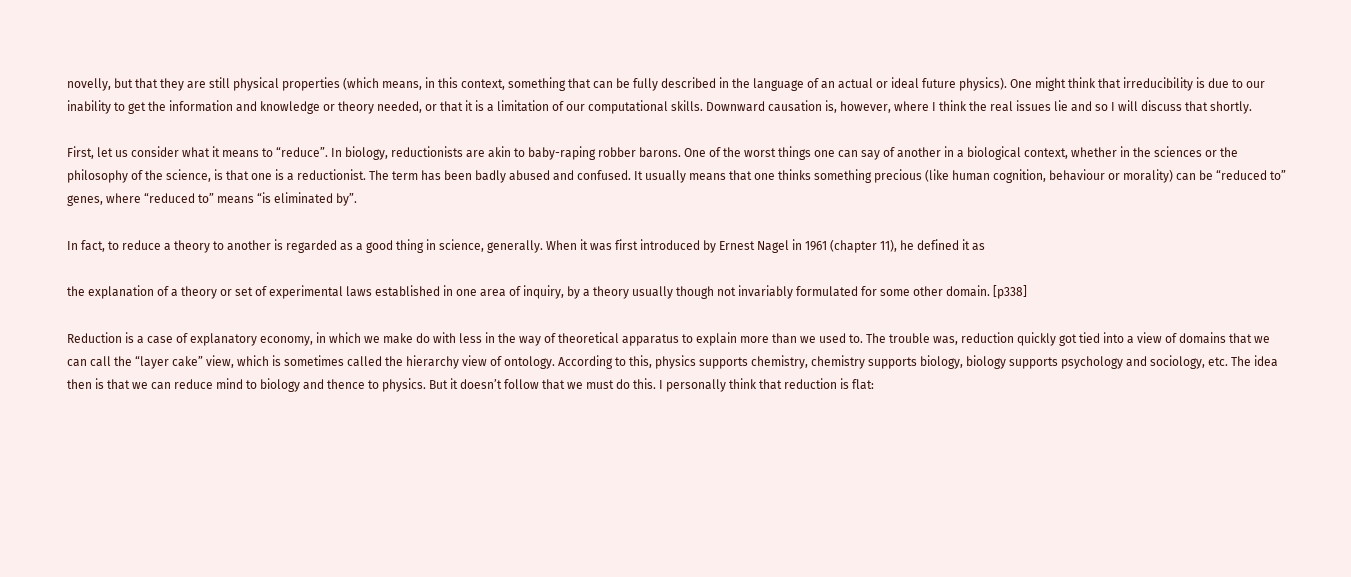novelly, but that they are still physical properties (which means, in this context, something that can be fully described in the language of an actual or ideal future physics). One might think that irreducibility is due to our inability to get the information and knowledge or theory needed, or that it is a limitation of our computational skills. Downward causation is, however, where I think the real issues lie and so I will discuss that shortly.

First, let us consider what it means to “reduce”. In biology, reductionists are akin to baby-raping robber barons. One of the worst things one can say of another in a biological context, whether in the sciences or the philosophy of the science, is that one is a reductionist. The term has been badly abused and confused. It usually means that one thinks something precious (like human cognition, behaviour or morality) can be “reduced to” genes, where “reduced to” means “is eliminated by”.

In fact, to reduce a theory to another is regarded as a good thing in science, generally. When it was first introduced by Ernest Nagel in 1961 (chapter 11), he defined it as

the explanation of a theory or set of experimental laws established in one area of inquiry, by a theory usually though not invariably formulated for some other domain. [p338]

Reduction is a case of explanatory economy, in which we make do with less in the way of theoretical apparatus to explain more than we used to. The trouble was, reduction quickly got tied into a view of domains that we can call the “layer cake” view, which is sometimes called the hierarchy view of ontology. According to this, physics supports chemistry, chemistry supports biology, biology supports psychology and sociology, etc. The idea then is that we can reduce mind to biology and thence to physics. But it doesn’t follow that we must do this. I personally think that reduction is flat: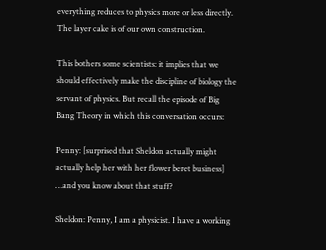everything reduces to physics more or less directly. The layer cake is of our own construction.

This bothers some scientists: it implies that we should effectively make the discipline of biology the servant of physics. But recall the episode of Big Bang Theory in which this conversation occurs:

Penny: [surprised that Sheldon actually might actually help her with her flower beret business] …and you know about that stuff?

Sheldon: Penny, I am a physicist. I have a working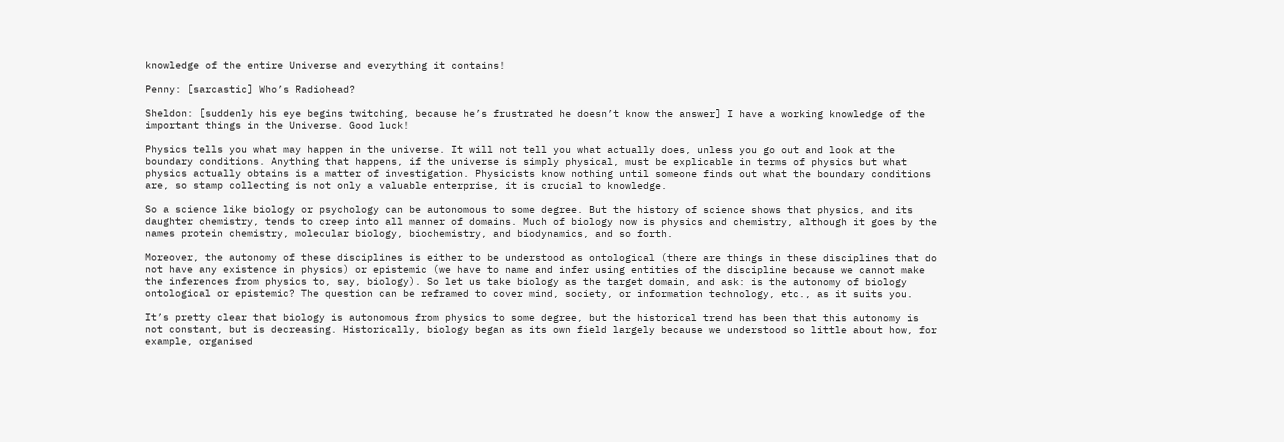knowledge of the entire Universe and everything it contains!

Penny: [sarcastic] Who’s Radiohead?

Sheldon: [suddenly his eye begins twitching, because he’s frustrated he doesn’t know the answer] I have a working knowledge of the important things in the Universe. Good luck!

Physics tells you what may happen in the universe. It will not tell you what actually does, unless you go out and look at the boundary conditions. Anything that happens, if the universe is simply physical, must be explicable in terms of physics but what physics actually obtains is a matter of investigation. Physicists know nothing until someone finds out what the boundary conditions are, so stamp collecting is not only a valuable enterprise, it is crucial to knowledge.

So a science like biology or psychology can be autonomous to some degree. But the history of science shows that physics, and its daughter chemistry, tends to creep into all manner of domains. Much of biology now is physics and chemistry, although it goes by the names protein chemistry, molecular biology, biochemistry, and biodynamics, and so forth.

Moreover, the autonomy of these disciplines is either to be understood as ontological (there are things in these disciplines that do not have any existence in physics) or epistemic (we have to name and infer using entities of the discipline because we cannot make the inferences from physics to, say, biology). So let us take biology as the target domain, and ask: is the autonomy of biology ontological or epistemic? The question can be reframed to cover mind, society, or information technology, etc., as it suits you.

It’s pretty clear that biology is autonomous from physics to some degree, but the historical trend has been that this autonomy is not constant, but is decreasing. Historically, biology began as its own field largely because we understood so little about how, for example, organised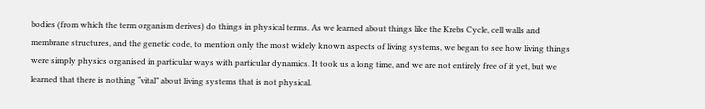bodies (from which the term organism derives) do things in physical terms. As we learned about things like the Krebs Cycle, cell walls and membrane structures, and the genetic code, to mention only the most widely known aspects of living systems, we began to see how living things were simply physics organised in particular ways with particular dynamics. It took us a long time, and we are not entirely free of it yet, but we learned that there is nothing “vital” about living systems that is not physical.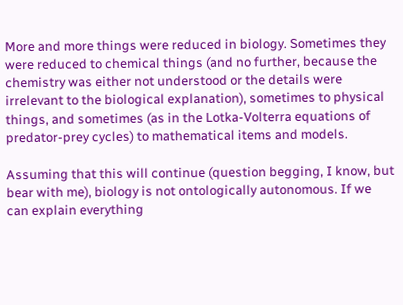More and more things were reduced in biology. Sometimes they were reduced to chemical things (and no further, because the chemistry was either not understood or the details were irrelevant to the biological explanation), sometimes to physical things, and sometimes (as in the Lotka-Volterra equations of predator-prey cycles) to mathematical items and models.

Assuming that this will continue (question begging, I know, but bear with me), biology is not ontologically autonomous. If we can explain everything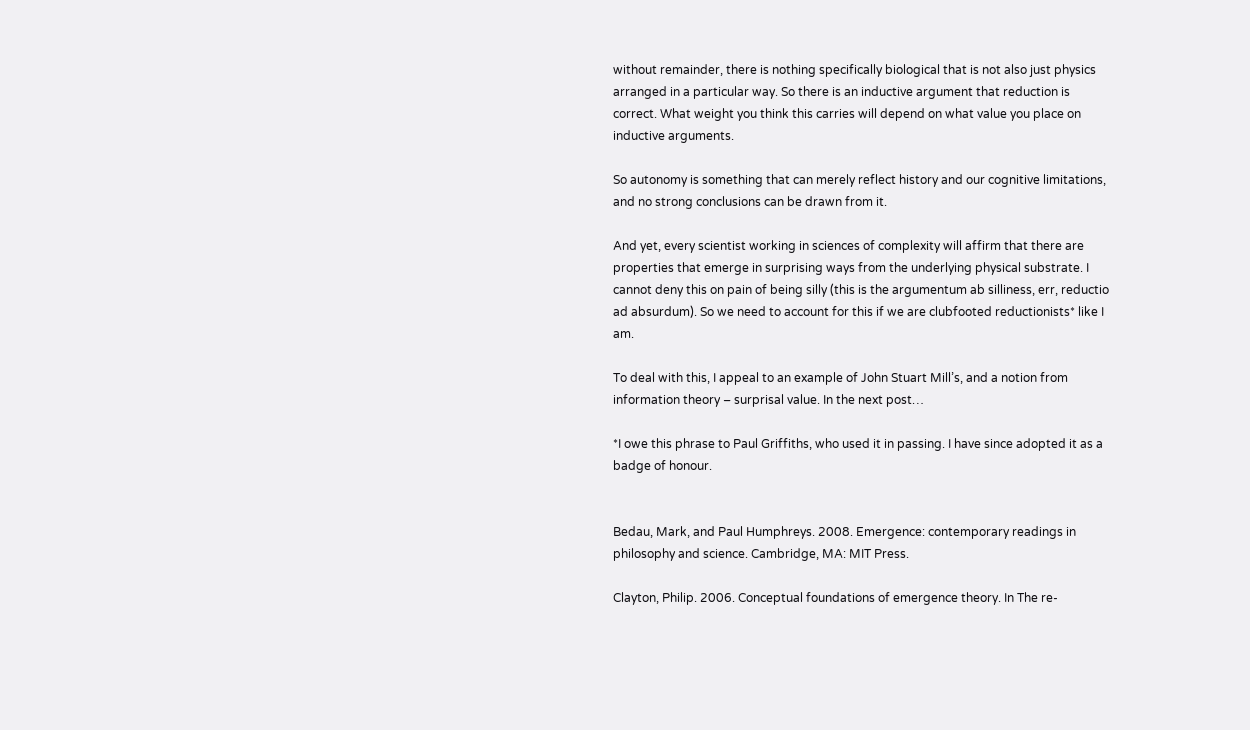without remainder, there is nothing specifically biological that is not also just physics arranged in a particular way. So there is an inductive argument that reduction is correct. What weight you think this carries will depend on what value you place on inductive arguments.

So autonomy is something that can merely reflect history and our cognitive limitations, and no strong conclusions can be drawn from it.

And yet, every scientist working in sciences of complexity will affirm that there are properties that emerge in surprising ways from the underlying physical substrate. I cannot deny this on pain of being silly (this is the argumentum ab silliness, err, reductio ad absurdum). So we need to account for this if we are clubfooted reductionists* like I am.

To deal with this, I appeal to an example of John Stuart Mill’s, and a notion from information theory – surprisal value. In the next post…

*I owe this phrase to Paul Griffiths, who used it in passing. I have since adopted it as a badge of honour.


Bedau, Mark, and Paul Humphreys. 2008. Emergence: contemporary readings in philosophy and science. Cambridge, MA: MIT Press.

Clayton, Philip. 2006. Conceptual foundations of emergence theory. In The re-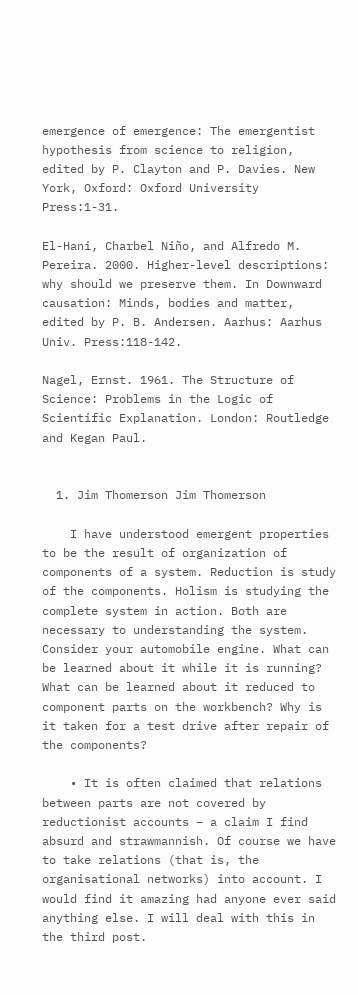emergence of emergence: The emergentist hypothesis from science to religion, edited by P. Clayton and P. Davies. New York, Oxford: Oxford University Press:1-31.

El-Hani, Charbel Niño, and Alfredo M. Pereira. 2000. Higher-level descriptions: why should we preserve them. In Downward causation: Minds, bodies and matter, edited by P. B. Andersen. Aarhus: Aarhus Univ. Press:118-142.

Nagel, Ernst. 1961. The Structure of Science: Problems in the Logic of Scientific Explanation. London: Routledge and Kegan Paul.


  1. Jim Thomerson Jim Thomerson

    I have understood emergent properties to be the result of organization of components of a system. Reduction is study of the components. Holism is studying the complete system in action. Both are necessary to understanding the system. Consider your automobile engine. What can be learned about it while it is running? What can be learned about it reduced to component parts on the workbench? Why is it taken for a test drive after repair of the components?

    • It is often claimed that relations between parts are not covered by reductionist accounts – a claim I find absurd and strawmannish. Of course we have to take relations (that is, the organisational networks) into account. I would find it amazing had anyone ever said anything else. I will deal with this in the third post.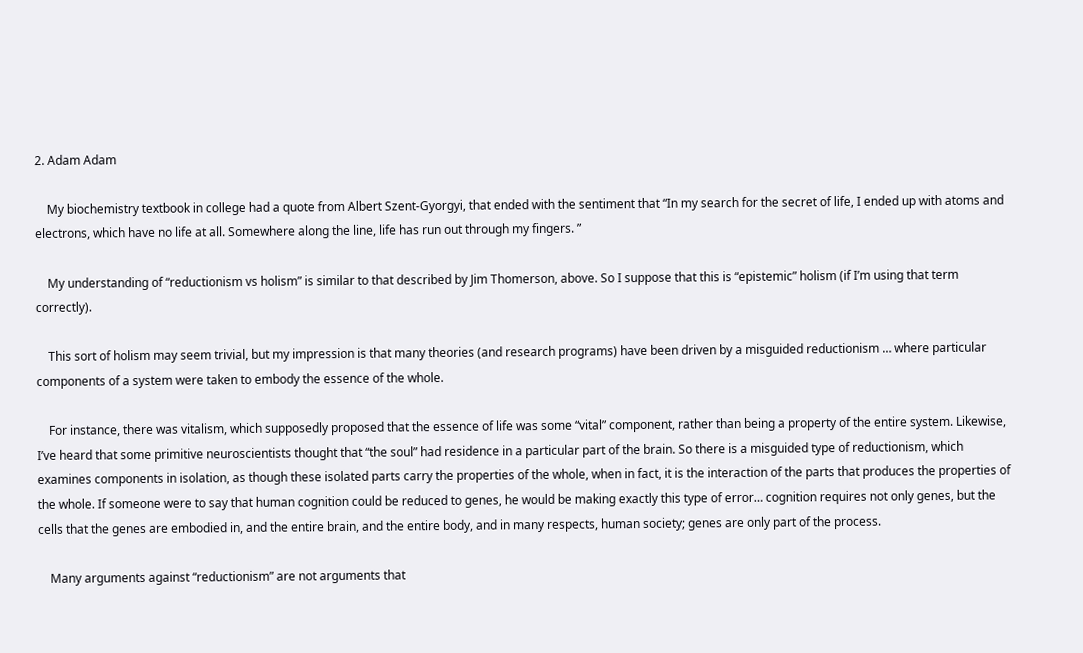2. Adam Adam

    My biochemistry textbook in college had a quote from Albert Szent-Gyorgyi, that ended with the sentiment that “In my search for the secret of life, I ended up with atoms and electrons, which have no life at all. Somewhere along the line, life has run out through my fingers. ”

    My understanding of “reductionism vs holism” is similar to that described by Jim Thomerson, above. So I suppose that this is “epistemic” holism (if I’m using that term correctly).

    This sort of holism may seem trivial, but my impression is that many theories (and research programs) have been driven by a misguided reductionism … where particular components of a system were taken to embody the essence of the whole.

    For instance, there was vitalism, which supposedly proposed that the essence of life was some “vital” component, rather than being a property of the entire system. Likewise, I’ve heard that some primitive neuroscientists thought that “the soul” had residence in a particular part of the brain. So there is a misguided type of reductionism, which examines components in isolation, as though these isolated parts carry the properties of the whole, when in fact, it is the interaction of the parts that produces the properties of the whole. If someone were to say that human cognition could be reduced to genes, he would be making exactly this type of error… cognition requires not only genes, but the cells that the genes are embodied in, and the entire brain, and the entire body, and in many respects, human society; genes are only part of the process.

    Many arguments against “reductionism” are not arguments that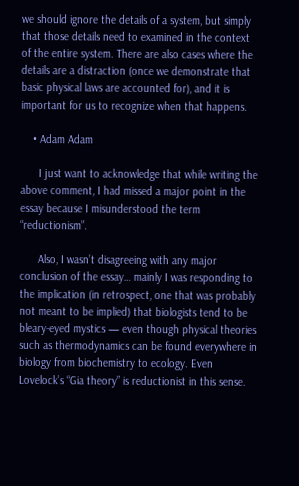we should ignore the details of a system, but simply that those details need to examined in the context of the entire system. There are also cases where the details are a distraction (once we demonstrate that basic physical laws are accounted for), and it is important for us to recognize when that happens.

    • Adam Adam

      I just want to acknowledge that while writing the above comment, I had missed a major point in the essay because I misunderstood the term “reductionism”.

      Also, I wasn’t disagreeing with any major conclusion of the essay… mainly I was responding to the implication (in retrospect, one that was probably not meant to be implied) that biologists tend to be bleary-eyed mystics — even though physical theories such as thermodynamics can be found everywhere in biology from biochemistry to ecology. Even Lovelock’s “Gia theory” is reductionist in this sense.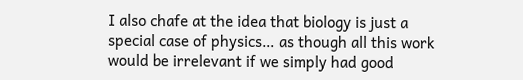I also chafe at the idea that biology is just a special case of physics… as though all this work would be irrelevant if we simply had good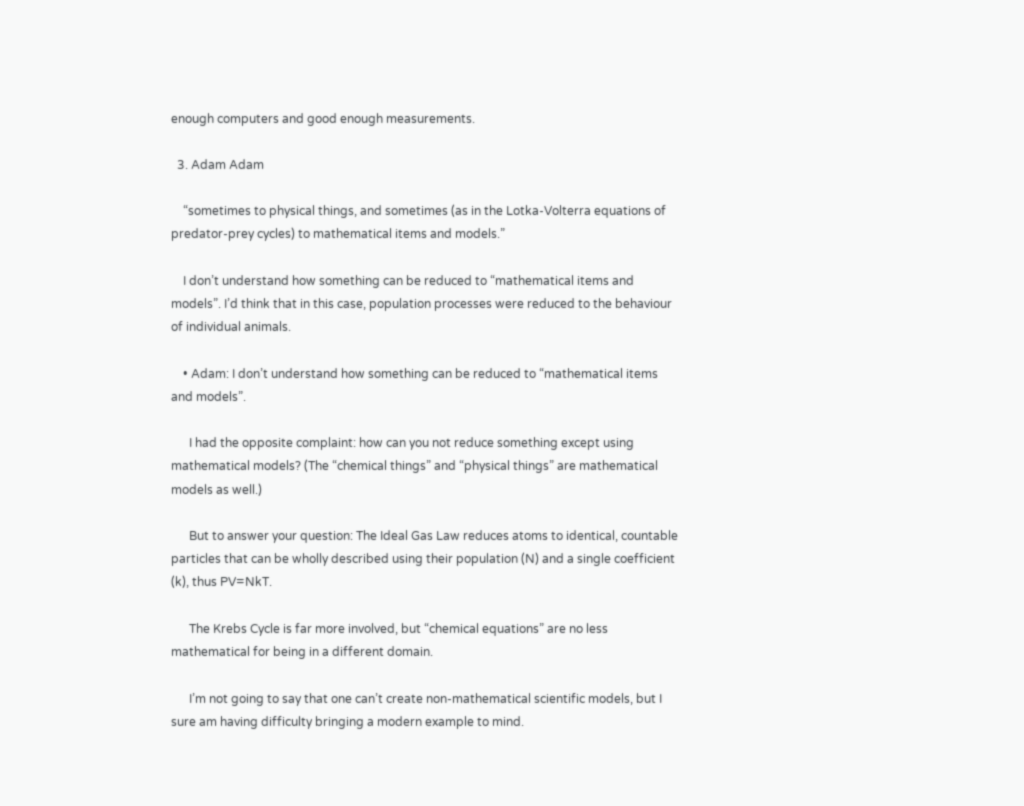enough computers and good enough measurements.

  3. Adam Adam

    “sometimes to physical things, and sometimes (as in the Lotka-Volterra equations of predator-prey cycles) to mathematical items and models.”

    I don’t understand how something can be reduced to “mathematical items and models”. I’d think that in this case, population processes were reduced to the behaviour of individual animals.

    • Adam: I don’t understand how something can be reduced to “mathematical items and models”.

      I had the opposite complaint: how can you not reduce something except using mathematical models? (The “chemical things” and “physical things” are mathematical models as well.)

      But to answer your question: The Ideal Gas Law reduces atoms to identical, countable particles that can be wholly described using their population (N) and a single coefficient (k), thus PV=NkT.

      The Krebs Cycle is far more involved, but “chemical equations” are no less mathematical for being in a different domain.

      I’m not going to say that one can’t create non-mathematical scientific models, but I sure am having difficulty bringing a modern example to mind.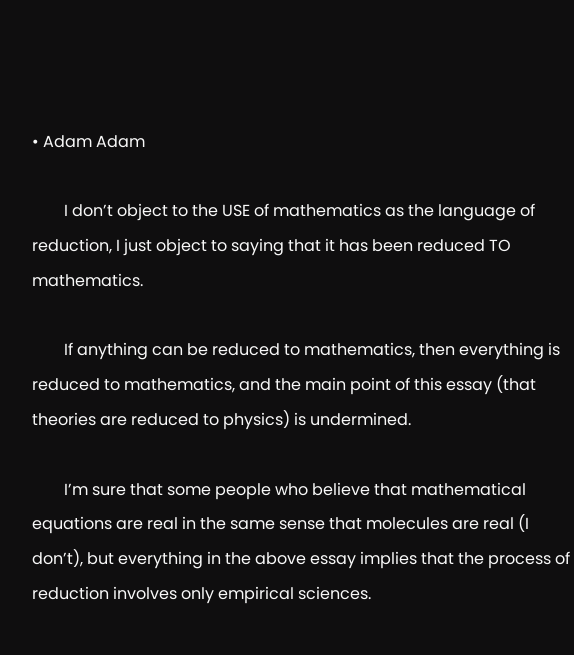• Adam Adam

        I don’t object to the USE of mathematics as the language of reduction, I just object to saying that it has been reduced TO mathematics.

        If anything can be reduced to mathematics, then everything is reduced to mathematics, and the main point of this essay (that theories are reduced to physics) is undermined.

        I’m sure that some people who believe that mathematical equations are real in the same sense that molecules are real (I don’t), but everything in the above essay implies that the process of reduction involves only empirical sciences.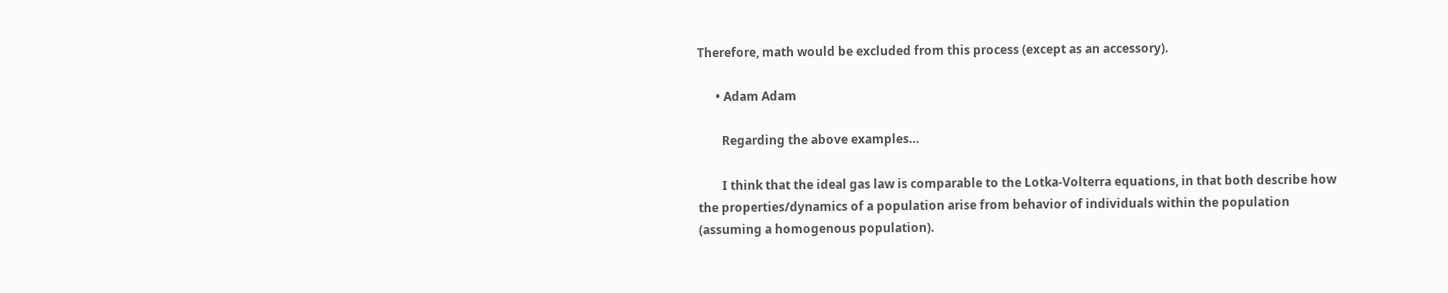Therefore, math would be excluded from this process (except as an accessory).

      • Adam Adam

        Regarding the above examples…

        I think that the ideal gas law is comparable to the Lotka-Volterra equations, in that both describe how the properties/dynamics of a population arise from behavior of individuals within the population (assuming a homogenous population).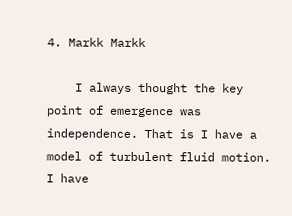4. Markk Markk

    I always thought the key point of emergence was independence. That is I have a model of turbulent fluid motion. I have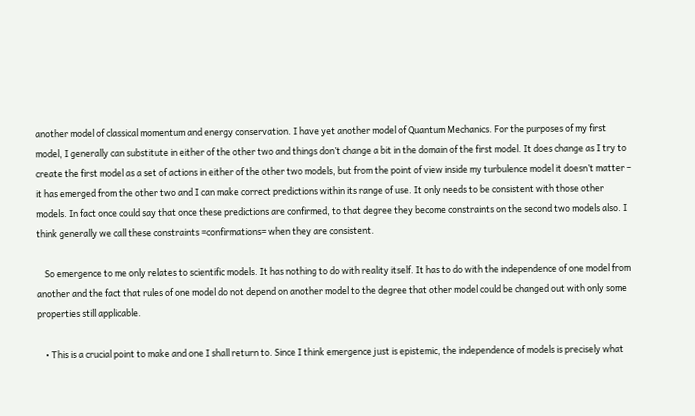another model of classical momentum and energy conservation. I have yet another model of Quantum Mechanics. For the purposes of my first model, I generally can substitute in either of the other two and things don’t change a bit in the domain of the first model. It does change as I try to create the first model as a set of actions in either of the other two models, but from the point of view inside my turbulence model it doesn’t matter – it has emerged from the other two and I can make correct predictions within its range of use. It only needs to be consistent with those other models. In fact once could say that once these predictions are confirmed, to that degree they become constraints on the second two models also. I think generally we call these constraints =confirmations= when they are consistent.

    So emergence to me only relates to scientific models. It has nothing to do with reality itself. It has to do with the independence of one model from another and the fact that rules of one model do not depend on another model to the degree that other model could be changed out with only some properties still applicable.

    • This is a crucial point to make and one I shall return to. Since I think emergence just is epistemic, the independence of models is precisely what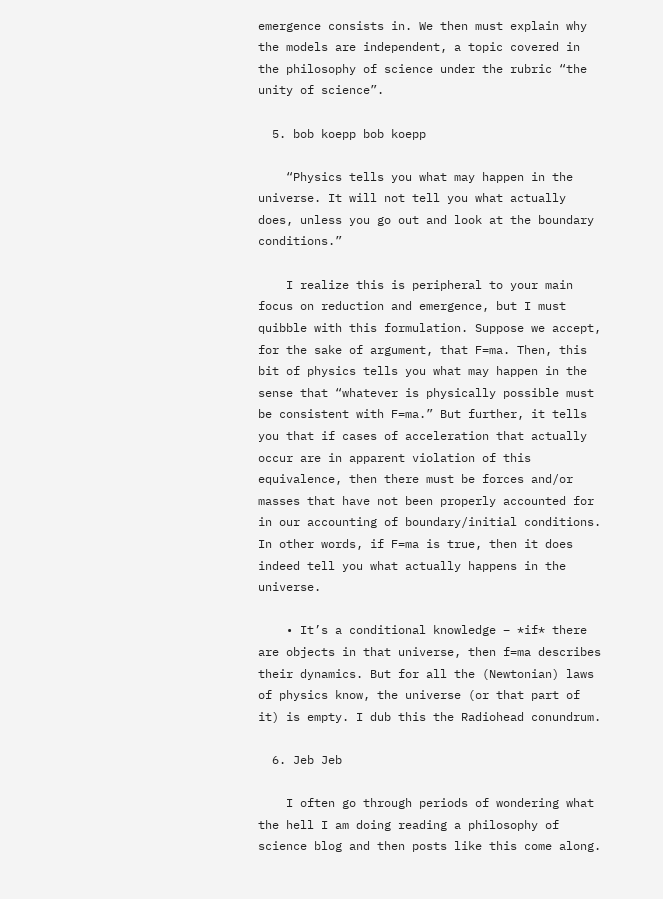emergence consists in. We then must explain why the models are independent, a topic covered in the philosophy of science under the rubric “the unity of science”.

  5. bob koepp bob koepp

    “Physics tells you what may happen in the universe. It will not tell you what actually does, unless you go out and look at the boundary conditions.”

    I realize this is peripheral to your main focus on reduction and emergence, but I must quibble with this formulation. Suppose we accept, for the sake of argument, that F=ma. Then, this bit of physics tells you what may happen in the sense that “whatever is physically possible must be consistent with F=ma.” But further, it tells you that if cases of acceleration that actually occur are in apparent violation of this equivalence, then there must be forces and/or masses that have not been properly accounted for in our accounting of boundary/initial conditions. In other words, if F=ma is true, then it does indeed tell you what actually happens in the universe.

    • It’s a conditional knowledge – *if* there are objects in that universe, then f=ma describes their dynamics. But for all the (Newtonian) laws of physics know, the universe (or that part of it) is empty. I dub this the Radiohead conundrum.

  6. Jeb Jeb

    I often go through periods of wondering what the hell I am doing reading a philosophy of science blog and then posts like this come along.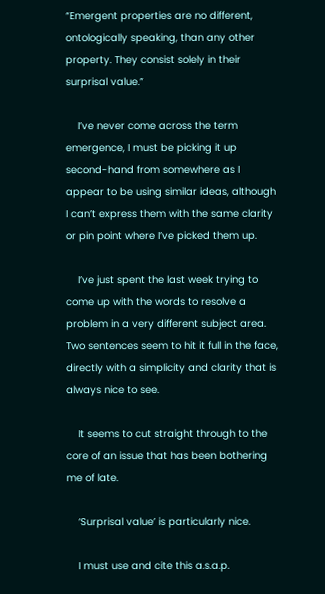“Emergent properties are no different, ontologically speaking, than any other property. They consist solely in their surprisal value.”

    I’ve never come across the term emergence, I must be picking it up second-hand from somewhere as I appear to be using similar ideas, although I can’t express them with the same clarity or pin point where I’ve picked them up.

    I’ve just spent the last week trying to come up with the words to resolve a problem in a very different subject area. Two sentences seem to hit it full in the face, directly with a simplicity and clarity that is always nice to see.

    It seems to cut straight through to the core of an issue that has been bothering me of late.

    ‘Surprisal value’ is particularly nice.

    I must use and cite this a.s.a.p.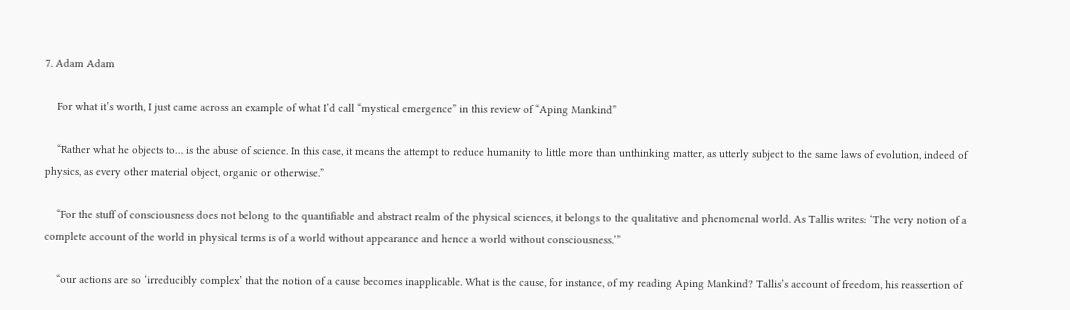7. Adam Adam

    For what it’s worth, I just came across an example of what I’d call “mystical emergence” in this review of “Aping Mankind”

    “Rather what he objects to… is the abuse of science. In this case, it means the attempt to reduce humanity to little more than unthinking matter, as utterly subject to the same laws of evolution, indeed of physics, as every other material object, organic or otherwise.”

    “For the stuff of consciousness does not belong to the quantifiable and abstract realm of the physical sciences, it belongs to the qualitative and phenomenal world. As Tallis writes: ‘The very notion of a complete account of the world in physical terms is of a world without appearance and hence a world without consciousness.’”

    “our actions are so ‘irreducibly complex’ that the notion of a cause becomes inapplicable. What is the cause, for instance, of my reading Aping Mankind? Tallis’s account of freedom, his reassertion of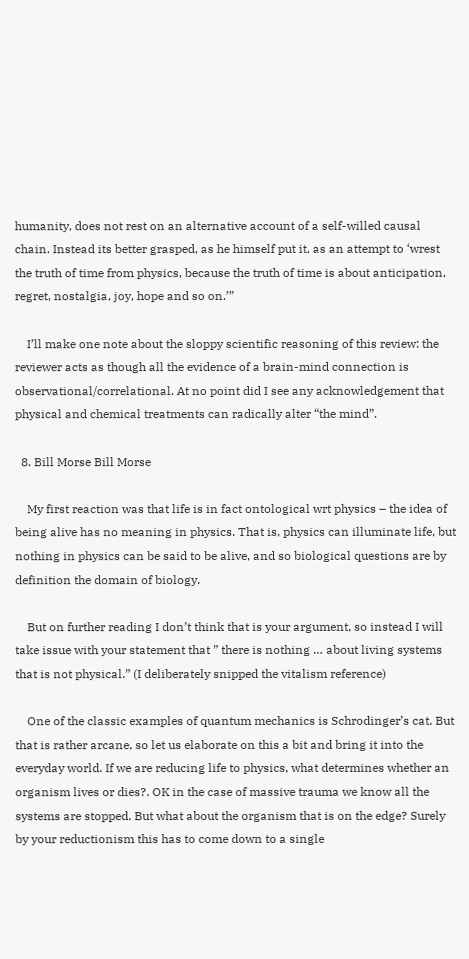humanity, does not rest on an alternative account of a self-willed causal chain. Instead its better grasped, as he himself put it, as an attempt to ‘wrest the truth of time from physics, because the truth of time is about anticipation, regret, nostalgia, joy, hope and so on.’”

    I’ll make one note about the sloppy scientific reasoning of this review: the reviewer acts as though all the evidence of a brain-mind connection is observational/correlational. At no point did I see any acknowledgement that physical and chemical treatments can radically alter “the mind”.

  8. Bill Morse Bill Morse

    My first reaction was that life is in fact ontological wrt physics – the idea of being alive has no meaning in physics. That is, physics can illuminate life, but nothing in physics can be said to be alive, and so biological questions are by definition the domain of biology.

    But on further reading I don’t think that is your argument, so instead I will take issue with your statement that ” there is nothing … about living systems that is not physical.” (I deliberately snipped the vitalism reference)

    One of the classic examples of quantum mechanics is Schrodinger’s cat. But that is rather arcane, so let us elaborate on this a bit and bring it into the everyday world. If we are reducing life to physics, what determines whether an organism lives or dies?. OK in the case of massive trauma we know all the systems are stopped. But what about the organism that is on the edge? Surely by your reductionism this has to come down to a single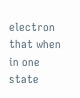electron that when in one state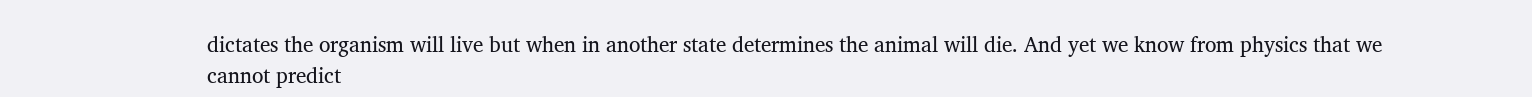dictates the organism will live but when in another state determines the animal will die. And yet we know from physics that we cannot predict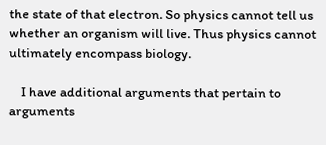the state of that electron. So physics cannot tell us whether an organism will live. Thus physics cannot ultimately encompass biology.

    I have additional arguments that pertain to arguments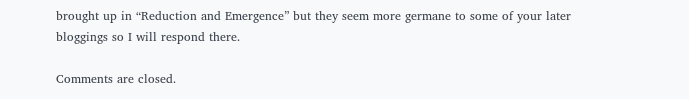brought up in “Reduction and Emergence” but they seem more germane to some of your later bloggings so I will respond there.

Comments are closed.